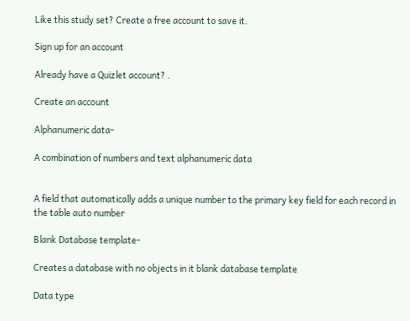Like this study set? Create a free account to save it.

Sign up for an account

Already have a Quizlet account? .

Create an account

Alphanumeric data-

A combination of numbers and text alphanumeric data


A field that automatically adds a unique number to the primary key field for each record in the table auto number

Blank Database template-

Creates a database with no objects in it blank database template

Data type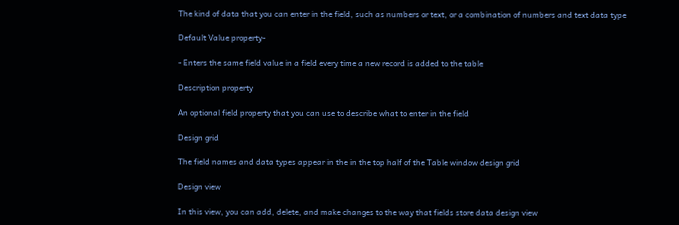The kind of data that you can enter in the field, such as numbers or text, or a combination of numbers and text data type

Default Value property-

- Enters the same field value in a field every time a new record is added to the table

Description property

An optional field property that you can use to describe what to enter in the field

Design grid

The field names and data types appear in the in the top half of the Table window design grid

Design view

In this view, you can add, delete, and make changes to the way that fields store data design view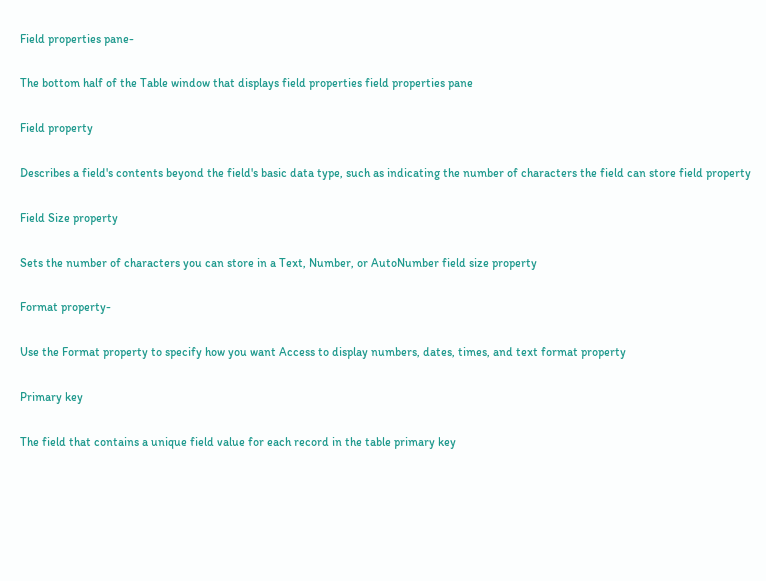Field properties pane-

The bottom half of the Table window that displays field properties field properties pane

Field property

Describes a field's contents beyond the field's basic data type, such as indicating the number of characters the field can store field property

Field Size property

Sets the number of characters you can store in a Text, Number, or AutoNumber field size property

Format property-

Use the Format property to specify how you want Access to display numbers, dates, times, and text format property

Primary key

The field that contains a unique field value for each record in the table primary key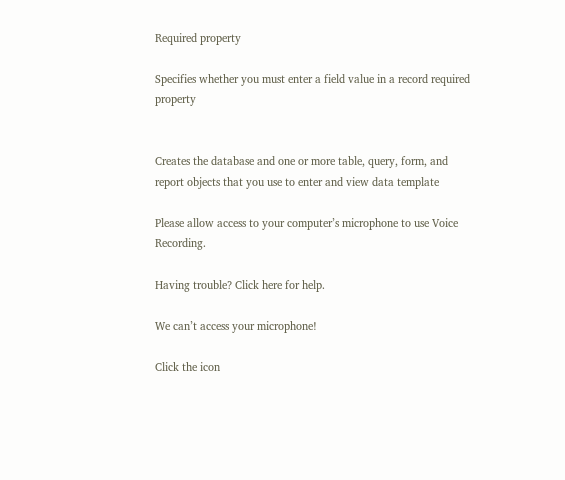Required property

Specifies whether you must enter a field value in a record required property


Creates the database and one or more table, query, form, and report objects that you use to enter and view data template

Please allow access to your computer’s microphone to use Voice Recording.

Having trouble? Click here for help.

We can’t access your microphone!

Click the icon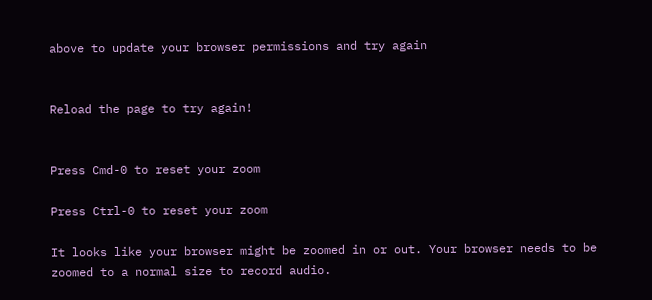above to update your browser permissions and try again


Reload the page to try again!


Press Cmd-0 to reset your zoom

Press Ctrl-0 to reset your zoom

It looks like your browser might be zoomed in or out. Your browser needs to be zoomed to a normal size to record audio.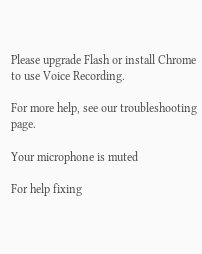Please upgrade Flash or install Chrome
to use Voice Recording.

For more help, see our troubleshooting page.

Your microphone is muted

For help fixing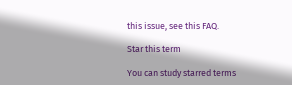this issue, see this FAQ.

Star this term

You can study starred terms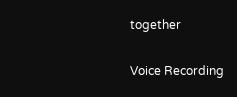together

Voice Recording